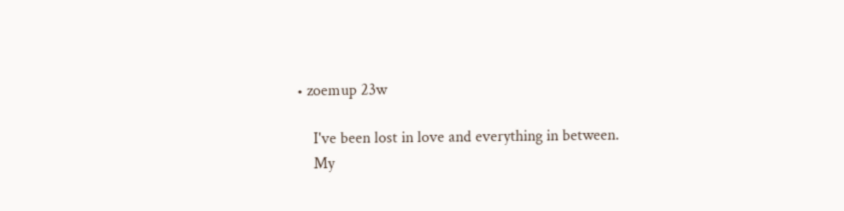• zoemup 23w

    I've been lost in love and everything in between.
    My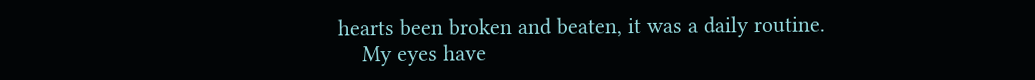hearts been broken and beaten, it was a daily routine.
    My eyes have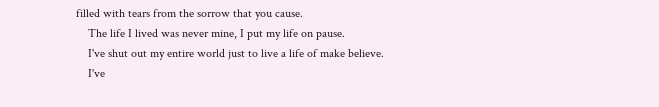filled with tears from the sorrow that you cause.
    The life I lived was never mine, I put my life on pause.
    I've shut out my entire world just to live a life of make believe.
    I've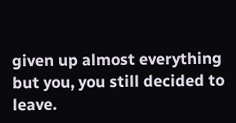given up almost everything but you, you still decided to leave.